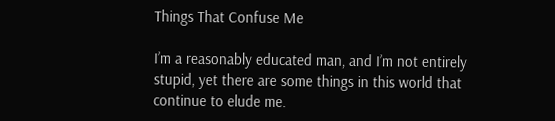Things That Confuse Me

I’m a reasonably educated man, and I’m not entirely stupid, yet there are some things in this world that continue to elude me.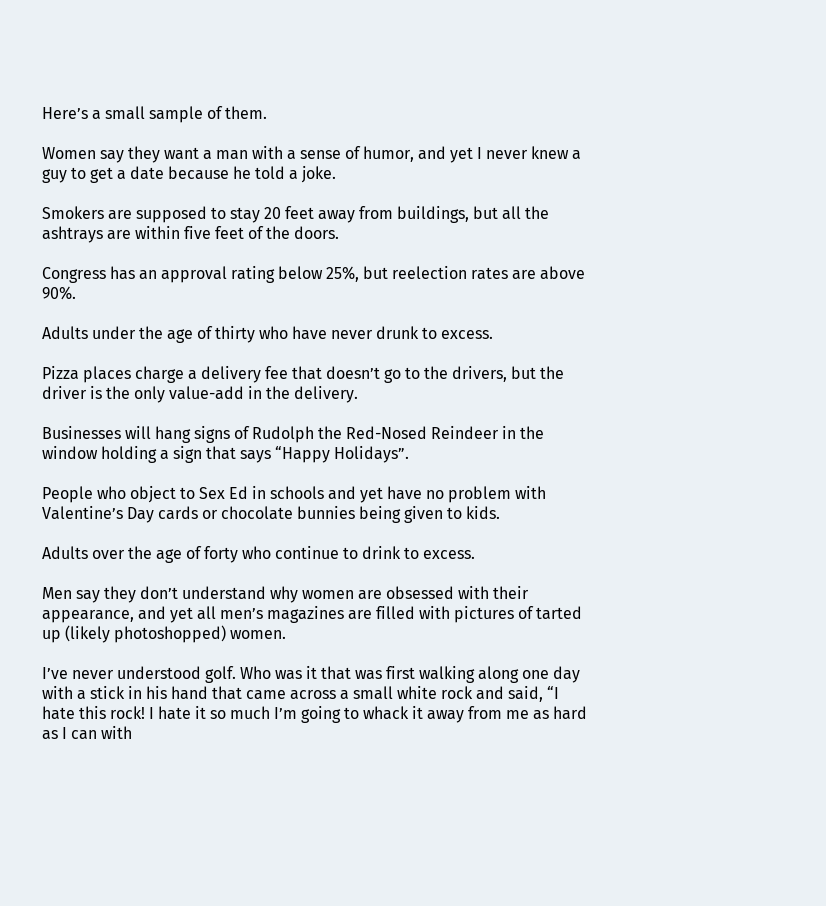Here’s a small sample of them.

Women say they want a man with a sense of humor, and yet I never knew a guy to get a date because he told a joke.

Smokers are supposed to stay 20 feet away from buildings, but all the ashtrays are within five feet of the doors.

Congress has an approval rating below 25%, but reelection rates are above 90%.

Adults under the age of thirty who have never drunk to excess.

Pizza places charge a delivery fee that doesn’t go to the drivers, but the driver is the only value-add in the delivery.

Businesses will hang signs of Rudolph the Red-Nosed Reindeer in the window holding a sign that says “Happy Holidays”.

People who object to Sex Ed in schools and yet have no problem with Valentine’s Day cards or chocolate bunnies being given to kids.

Adults over the age of forty who continue to drink to excess.

Men say they don’t understand why women are obsessed with their appearance, and yet all men’s magazines are filled with pictures of tarted up (likely photoshopped) women.

I’ve never understood golf. Who was it that was first walking along one day with a stick in his hand that came across a small white rock and said, “I hate this rock! I hate it so much I’m going to whack it away from me as hard as I can with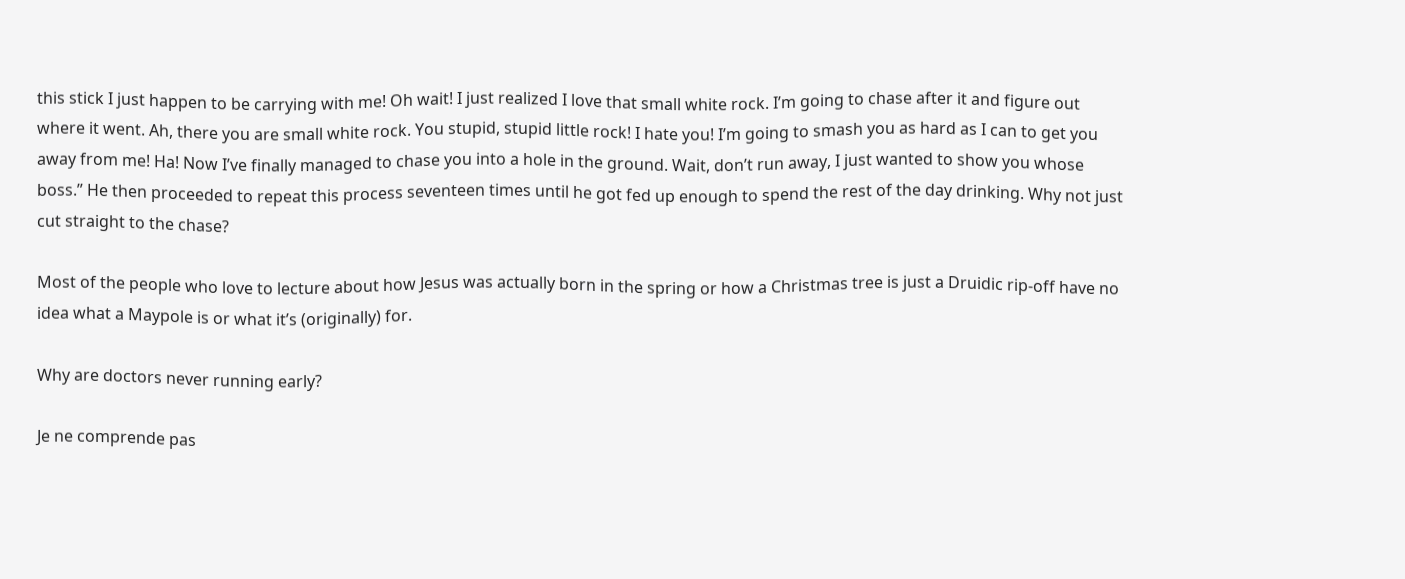this stick I just happen to be carrying with me! Oh wait! I just realized I love that small white rock. I’m going to chase after it and figure out where it went. Ah, there you are small white rock. You stupid, stupid little rock! I hate you! I’m going to smash you as hard as I can to get you away from me! Ha! Now I’ve finally managed to chase you into a hole in the ground. Wait, don’t run away, I just wanted to show you whose boss.” He then proceeded to repeat this process seventeen times until he got fed up enough to spend the rest of the day drinking. Why not just cut straight to the chase?

Most of the people who love to lecture about how Jesus was actually born in the spring or how a Christmas tree is just a Druidic rip-off have no idea what a Maypole is or what it’s (originally) for.

Why are doctors never running early?

Je ne comprende pas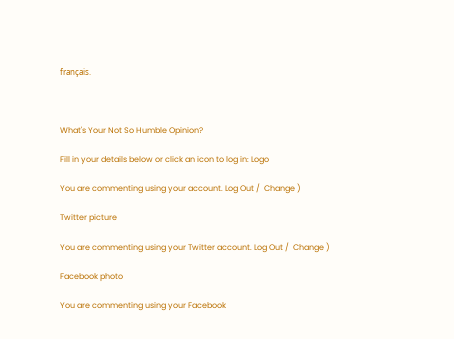français.



What's Your Not So Humble Opinion?

Fill in your details below or click an icon to log in: Logo

You are commenting using your account. Log Out /  Change )

Twitter picture

You are commenting using your Twitter account. Log Out /  Change )

Facebook photo

You are commenting using your Facebook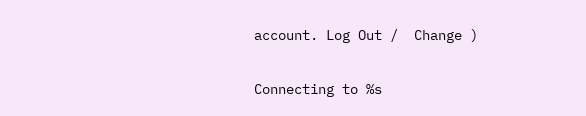account. Log Out /  Change )

Connecting to %s